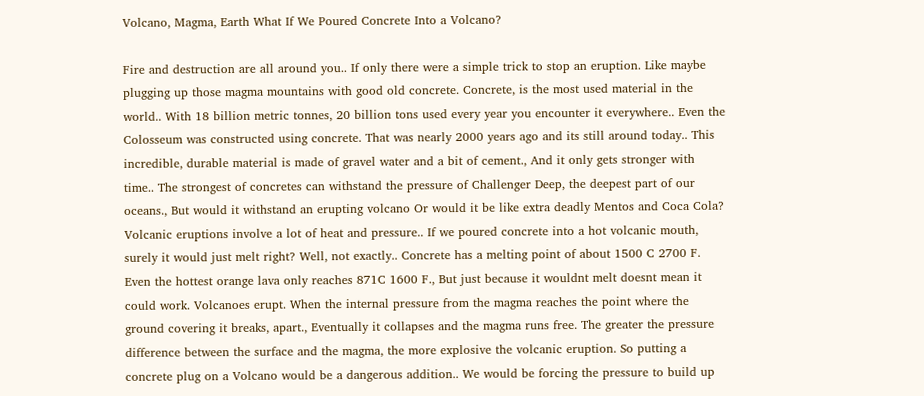Volcano, Magma, Earth What If We Poured Concrete Into a Volcano?

Fire and destruction are all around you.. If only there were a simple trick to stop an eruption. Like maybe plugging up those magma mountains with good old concrete. Concrete, is the most used material in the world.. With 18 billion metric tonnes, 20 billion tons used every year you encounter it everywhere.. Even the Colosseum was constructed using concrete. That was nearly 2000 years ago and its still around today.. This incredible, durable material is made of gravel water and a bit of cement., And it only gets stronger with time.. The strongest of concretes can withstand the pressure of Challenger Deep, the deepest part of our oceans., But would it withstand an erupting volcano Or would it be like extra deadly Mentos and Coca Cola? Volcanic eruptions involve a lot of heat and pressure.. If we poured concrete into a hot volcanic mouth, surely it would just melt right? Well, not exactly.. Concrete has a melting point of about 1500 C 2700 F. Even the hottest orange lava only reaches 871C 1600 F., But just because it wouldnt melt doesnt mean it could work. Volcanoes erupt. When the internal pressure from the magma reaches the point where the ground covering it breaks, apart., Eventually it collapses and the magma runs free. The greater the pressure difference between the surface and the magma, the more explosive the volcanic eruption. So putting a concrete plug on a Volcano would be a dangerous addition.. We would be forcing the pressure to build up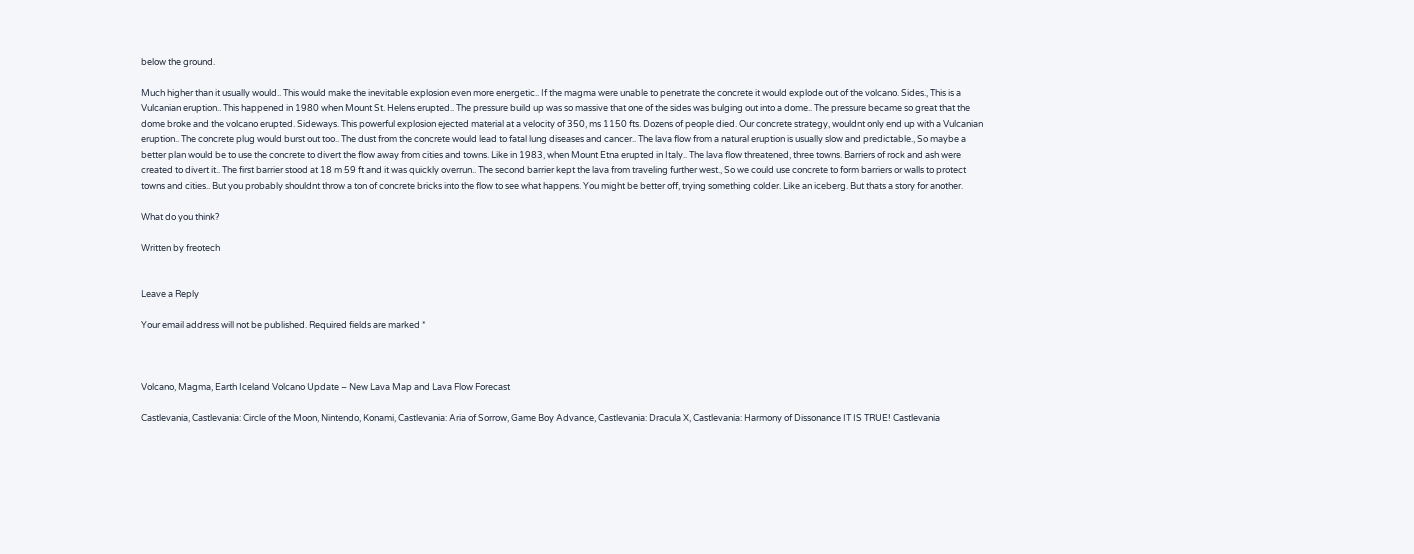below the ground.

Much higher than it usually would.. This would make the inevitable explosion even more energetic.. If the magma were unable to penetrate the concrete it would explode out of the volcano. Sides., This is a Vulcanian eruption.. This happened in 1980 when Mount St. Helens erupted.. The pressure build up was so massive that one of the sides was bulging out into a dome.. The pressure became so great that the dome broke and the volcano erupted. Sideways. This powerful explosion ejected material at a velocity of 350, ms 1150 fts. Dozens of people died. Our concrete strategy, wouldnt only end up with a Vulcanian eruption.. The concrete plug would burst out too.. The dust from the concrete would lead to fatal lung diseases and cancer.. The lava flow from a natural eruption is usually slow and predictable., So maybe a better plan would be to use the concrete to divert the flow away from cities and towns. Like in 1983, when Mount Etna erupted in Italy.. The lava flow threatened, three towns. Barriers of rock and ash were created to divert it.. The first barrier stood at 18 m 59 ft and it was quickly overrun.. The second barrier kept the lava from traveling further west., So we could use concrete to form barriers or walls to protect towns and cities.. But you probably shouldnt throw a ton of concrete bricks into the flow to see what happens. You might be better off, trying something colder. Like an iceberg. But thats a story for another.

What do you think?

Written by freotech


Leave a Reply

Your email address will not be published. Required fields are marked *



Volcano, Magma, Earth Iceland Volcano Update – New Lava Map and Lava Flow Forecast

Castlevania, Castlevania: Circle of the Moon, Nintendo, Konami, Castlevania: Aria of Sorrow, Game Boy Advance, Castlevania: Dracula X, Castlevania: Harmony of Dissonance IT IS TRUE! Castlevania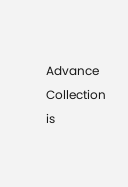Advance Collection is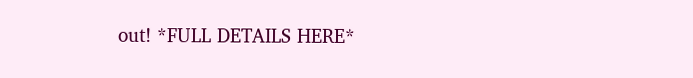out! *FULL DETAILS HERE*